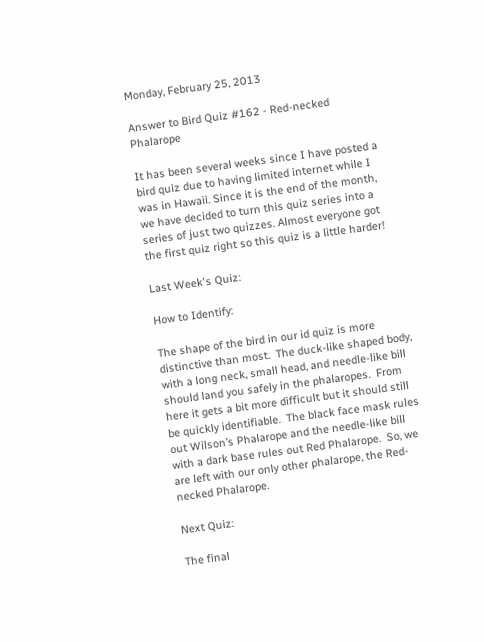Monday, February 25, 2013

Answer to Bird Quiz #162 - Red-necked Phalarope

It has been several weeks since I have posted a bird quiz due to having limited internet while I was in Hawaii. Since it is the end of the month, we have decided to turn this quiz series into a series of just two quizzes. Almost everyone got the first quiz right so this quiz is a little harder!

Last Week's Quiz:

How to Identify:

The shape of the bird in our id quiz is more distinctive than most.  The duck-like shaped body, with a long neck, small head, and needle-like bill should land you safely in the phalaropes.  From here it gets a bit more difficult but it should still be quickly identifiable.  The black face mask rules out Wilson’s Phalarope and the needle-like bill with a dark base rules out Red Phalarope.  So, we are left with our only other phalarope, the Red-necked Phalarope.

Next Quiz:

The final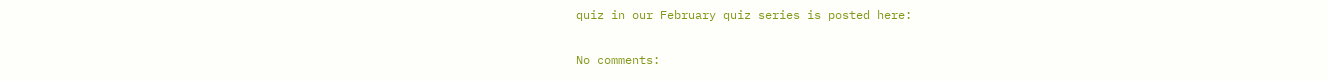quiz in our February quiz series is posted here:

No comments: